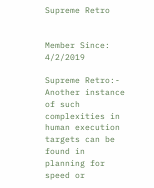Supreme Retro


Member Since: 4/2/2019

Supreme Retro:- Another instance of such complexities in human execution targets can be found in planning for speed or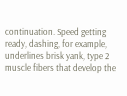continuation. Speed getting ready, dashing, for example, underlines brisk yank, type 2 muscle fibers that develop the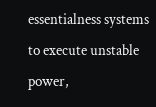essentialness systems to execute unstable power,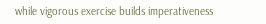while vigorous exercise builds imperativeness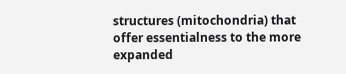structures (mitochondria) that offer essentialness to the more expanded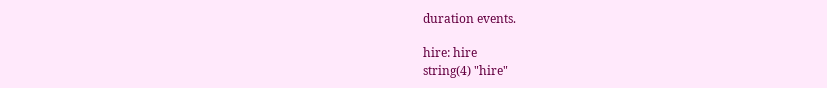duration events.

hire: hire
string(4) "hire"